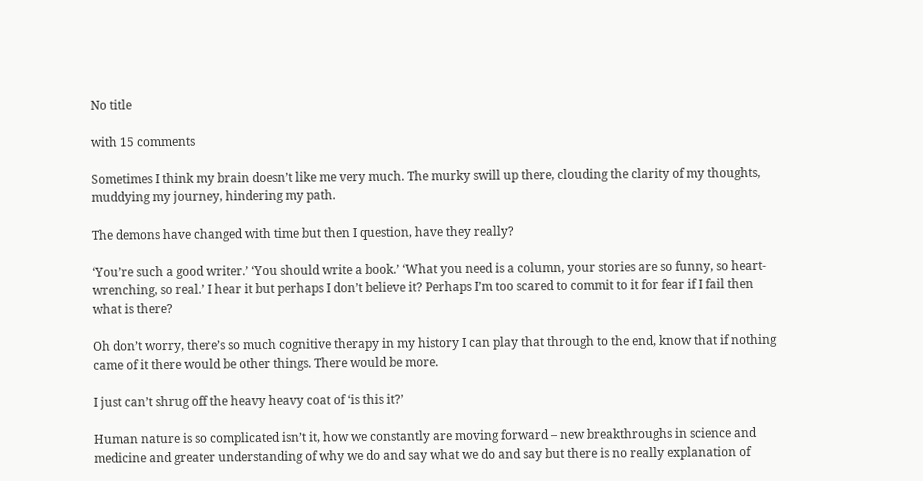No title

with 15 comments

Sometimes I think my brain doesn’t like me very much. The murky swill up there, clouding the clarity of my thoughts, muddying my journey, hindering my path.

The demons have changed with time but then I question, have they really?

‘You’re such a good writer.’ ‘You should write a book.’ ‘What you need is a column, your stories are so funny, so heart-wrenching, so real.’ I hear it but perhaps I don’t believe it? Perhaps I’m too scared to commit to it for fear if I fail then what is there?

Oh don’t worry, there’s so much cognitive therapy in my history I can play that through to the end, know that if nothing came of it there would be other things. There would be more.

I just can’t shrug off the heavy heavy coat of ‘is this it?’

Human nature is so complicated isn’t it, how we constantly are moving forward – new breakthroughs in science and medicine and greater understanding of why we do and say what we do and say but there is no really explanation of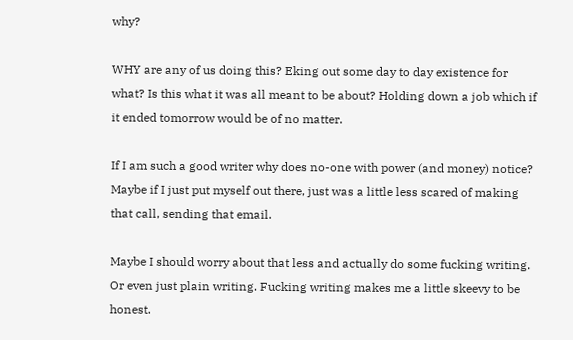why?

WHY are any of us doing this? Eking out some day to day existence for what? Is this what it was all meant to be about? Holding down a job which if it ended tomorrow would be of no matter.

If I am such a good writer why does no-one with power (and money) notice? Maybe if I just put myself out there, just was a little less scared of making that call, sending that email.

Maybe I should worry about that less and actually do some fucking writing. Or even just plain writing. Fucking writing makes me a little skeevy to be honest.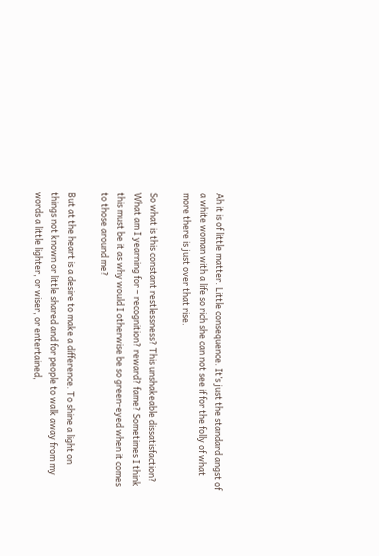Ah it is of little matter. Little consequence. It’s just the standard angst of a white woman with a life so rich she can not see if for the folly of what more there is just over that rise.

So what is this constant restlessness? This unshakeable dissatisfaction? What am I yearning for – recognition? reward? fame? Sometimes I think this must be it as why would I otherwise be so green-eyed when it comes to those around me?

But at the heart is a desire to make a difference. To shine a light on things not known or little shared and for people to walk away from my words a little lighter, or wiser, or entertained,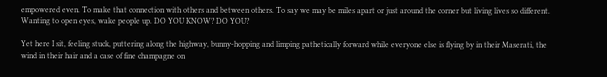empowered even. To make that connection with others and between others. To say we may be miles apart or just around the corner but living lives so different. Wanting to open eyes, wake people up. DO YOU KNOW? DO YOU?

Yet here I sit, feeling stuck, puttering along the highway, bunny-hopping and limping pathetically forward while everyone else is flying by in their Maserati, the wind in their hair and a case of fine champagne on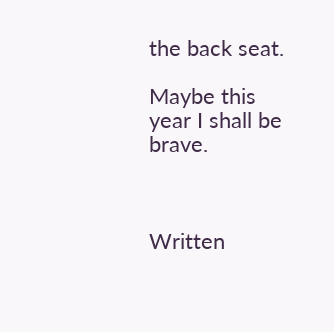the back seat.

Maybe this year I shall be brave.



Written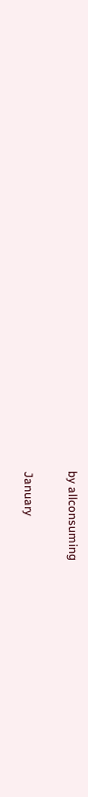by allconsuming

January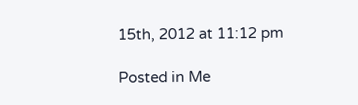15th, 2012 at 11:12 pm

Posted in Me